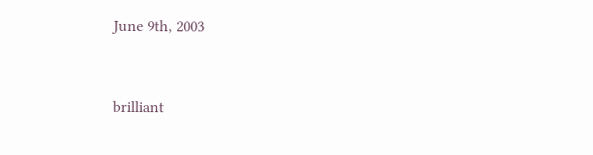June 9th, 2003


brilliant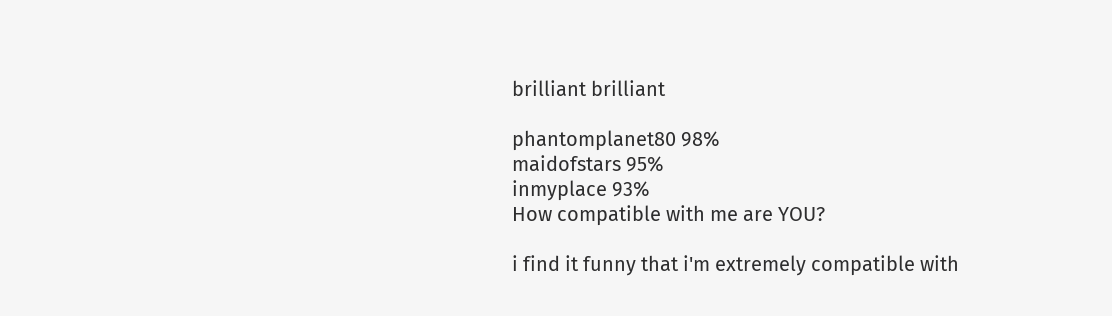brilliant brilliant

phantomplanet80 98%
maidofstars 95%
inmyplace 93%
How compatible with me are YOU?

i find it funny that i'm extremely compatible with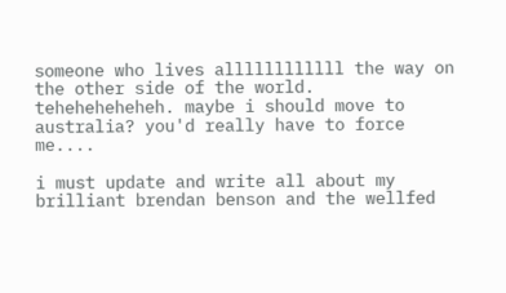someone who lives allllllllllll the way on the other side of the world. teheheheheheh. maybe i should move to australia? you'd really have to force me....

i must update and write all about my brilliant brendan benson and the wellfed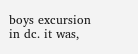boys excursion in dc. it was,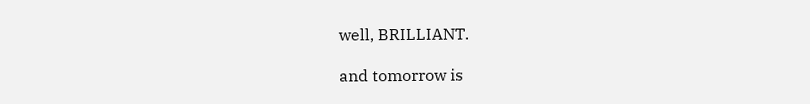well, BRILLIANT.

and tomorrow is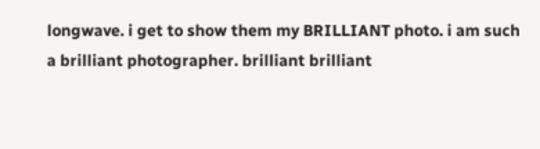longwave. i get to show them my BRILLIANT photo. i am such a brilliant photographer. brilliant brilliant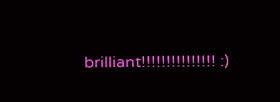brilliant!!!!!!!!!!!!!!! :)